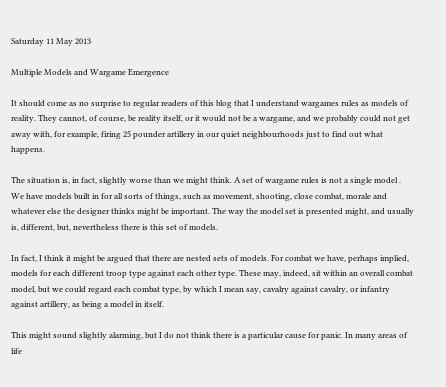Saturday 11 May 2013

Multiple Models and Wargame Emergence

It should come as no surprise to regular readers of this blog that I understand wargames rules as models of reality. They cannot, of course, be reality itself, or it would not be a wargame, and we probably could not get away with, for example, firing 25 pounder artillery in our quiet neighbourhoods just to find out what happens.

The situation is, in fact, slightly worse than we might think. A set of wargame rules is not a single model . We have models built in for all sorts of things, such as movement, shooting, close combat, morale and whatever else the designer thinks might be important. The way the model set is presented might, and usually is, different, but, nevertheless there is this set of models.

In fact, I think it might be argued that there are nested sets of models. For combat we have, perhaps implied, models for each different troop type against each other type. These may, indeed, sit within an overall combat model, but we could regard each combat type, by which I mean say, cavalry against cavalry, or infantry against artillery, as being a model in itself.

This might sound slightly alarming, but I do not think there is a particular cause for panic. In many areas of life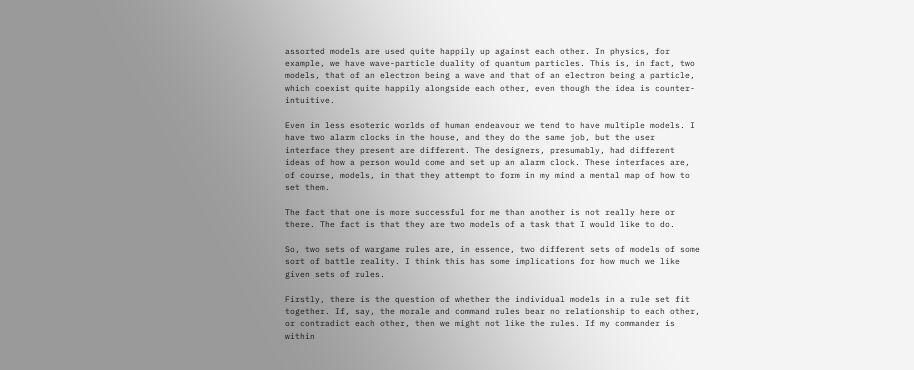assorted models are used quite happily up against each other. In physics, for example, we have wave-particle duality of quantum particles. This is, in fact, two models, that of an electron being a wave and that of an electron being a particle, which coexist quite happily alongside each other, even though the idea is counter-intuitive.

Even in less esoteric worlds of human endeavour we tend to have multiple models. I have two alarm clocks in the house, and they do the same job, but the user interface they present are different. The designers, presumably, had different ideas of how a person would come and set up an alarm clock. These interfaces are, of course, models, in that they attempt to form in my mind a mental map of how to set them.

The fact that one is more successful for me than another is not really here or there. The fact is that they are two models of a task that I would like to do.

So, two sets of wargame rules are, in essence, two different sets of models of some sort of battle reality. I think this has some implications for how much we like given sets of rules.

Firstly, there is the question of whether the individual models in a rule set fit together. If, say, the morale and command rules bear no relationship to each other, or contradict each other, then we might not like the rules. If my commander is within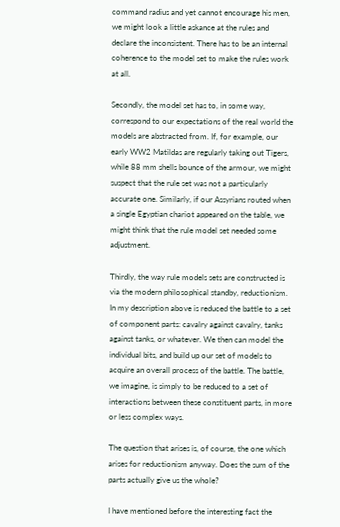command radius and yet cannot encourage his men, we might look a little askance at the rules and declare the inconsistent. There has to be an internal coherence to the model set to make the rules work at all.

Secondly, the model set has to, in some way, correspond to our expectations of the real world the models are abstracted from. If, for example, our early WW2 Matildas are regularly taking out Tigers, while 88 mm shells bounce of the armour, we might suspect that the rule set was not a particularly accurate one. Similarly, if our Assyrians routed when a single Egyptian chariot appeared on the table, we might think that the rule model set needed some adjustment.

Thirdly, the way rule models sets are constructed is via the modern philosophical standby, reductionism. In my description above is reduced the battle to a set of component parts: cavalry against cavalry, tanks against tanks, or whatever. We then can model the individual bits, and build up our set of models to acquire an overall process of the battle. The battle, we imagine, is simply to be reduced to a set of interactions between these constituent parts, in more or less complex ways.

The question that arises is, of course, the one which arises for reductionism anyway. Does the sum of the parts actually give us the whole?

I have mentioned before the interesting fact the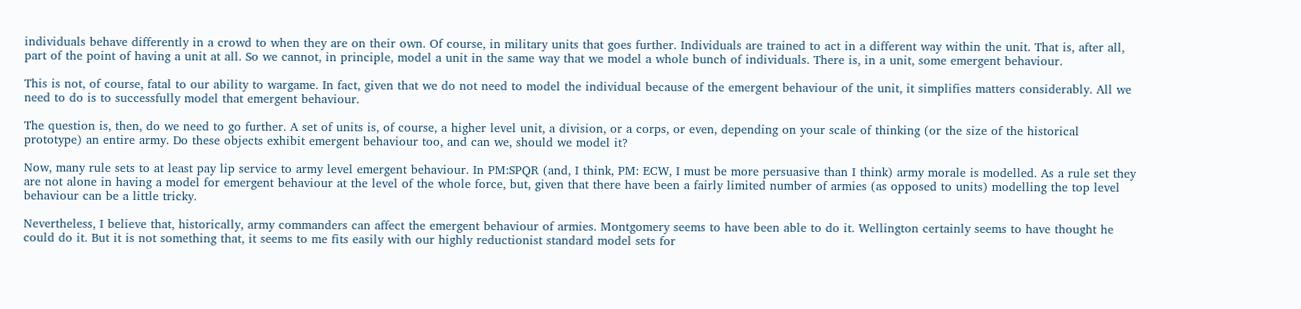individuals behave differently in a crowd to when they are on their own. Of course, in military units that goes further. Individuals are trained to act in a different way within the unit. That is, after all, part of the point of having a unit at all. So we cannot, in principle, model a unit in the same way that we model a whole bunch of individuals. There is, in a unit, some emergent behaviour.

This is not, of course, fatal to our ability to wargame. In fact, given that we do not need to model the individual because of the emergent behaviour of the unit, it simplifies matters considerably. All we need to do is to successfully model that emergent behaviour.

The question is, then, do we need to go further. A set of units is, of course, a higher level unit, a division, or a corps, or even, depending on your scale of thinking (or the size of the historical prototype) an entire army. Do these objects exhibit emergent behaviour too, and can we, should we model it?

Now, many rule sets to at least pay lip service to army level emergent behaviour. In PM:SPQR (and, I think, PM: ECW, I must be more persuasive than I think) army morale is modelled. As a rule set they are not alone in having a model for emergent behaviour at the level of the whole force, but, given that there have been a fairly limited number of armies (as opposed to units) modelling the top level behaviour can be a little tricky.

Nevertheless, I believe that, historically, army commanders can affect the emergent behaviour of armies. Montgomery seems to have been able to do it. Wellington certainly seems to have thought he could do it. But it is not something that, it seems to me fits easily with our highly reductionist standard model sets for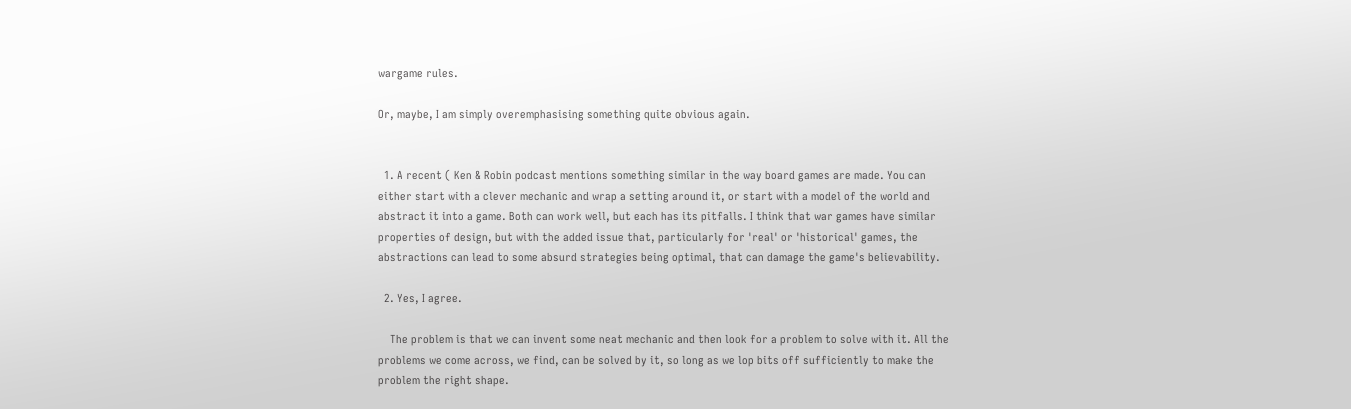wargame rules.

Or, maybe, I am simply overemphasising something quite obvious again.


  1. A recent ( Ken & Robin podcast mentions something similar in the way board games are made. You can either start with a clever mechanic and wrap a setting around it, or start with a model of the world and abstract it into a game. Both can work well, but each has its pitfalls. I think that war games have similar properties of design, but with the added issue that, particularly for 'real' or 'historical' games, the abstractions can lead to some absurd strategies being optimal, that can damage the game's believability.

  2. Yes, I agree.

    The problem is that we can invent some neat mechanic and then look for a problem to solve with it. All the problems we come across, we find, can be solved by it, so long as we lop bits off sufficiently to make the problem the right shape.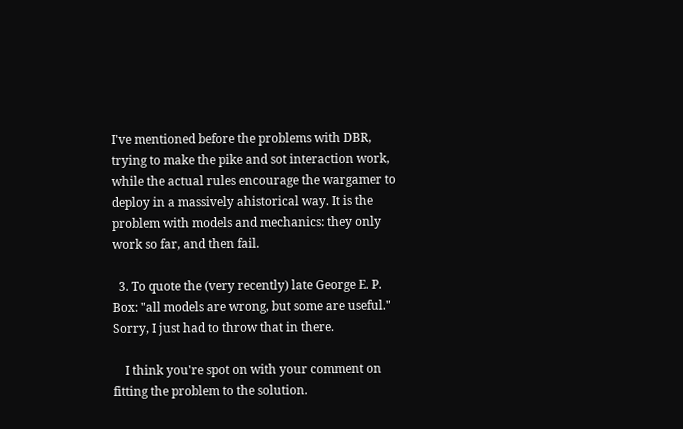I've mentioned before the problems with DBR, trying to make the pike and sot interaction work, while the actual rules encourage the wargamer to deploy in a massively ahistorical way. It is the problem with models and mechanics: they only work so far, and then fail.

  3. To quote the (very recently) late George E. P. Box: "all models are wrong, but some are useful." Sorry, I just had to throw that in there.

    I think you're spot on with your comment on fitting the problem to the solution.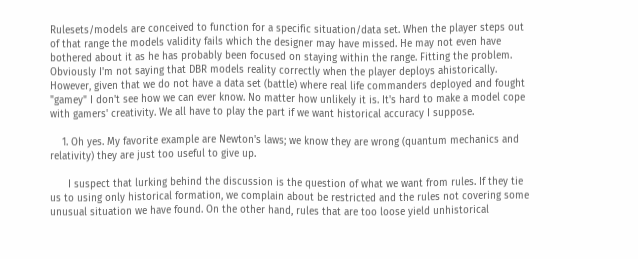Rulesets/models are conceived to function for a specific situation/data set. When the player steps out of that range the models validity fails which the designer may have missed. He may not even have bothered about it as he has probably been focused on staying within the range. Fitting the problem. Obviously I'm not saying that DBR models reality correctly when the player deploys ahistorically. However, given that we do not have a data set (battle) where real life commanders deployed and fought "gamey" I don't see how we can ever know. No matter how unlikely it is. It's hard to make a model cope with gamers' creativity. We all have to play the part if we want historical accuracy I suppose.

    1. Oh yes. My favorite example are Newton's laws; we know they are wrong (quantum mechanics and relativity) they are just too useful to give up.

      I suspect that lurking behind the discussion is the question of what we want from rules. If they tie us to using only historical formation, we complain about be restricted and the rules not covering some unusual situation we have found. On the other hand, rules that are too loose yield unhistorical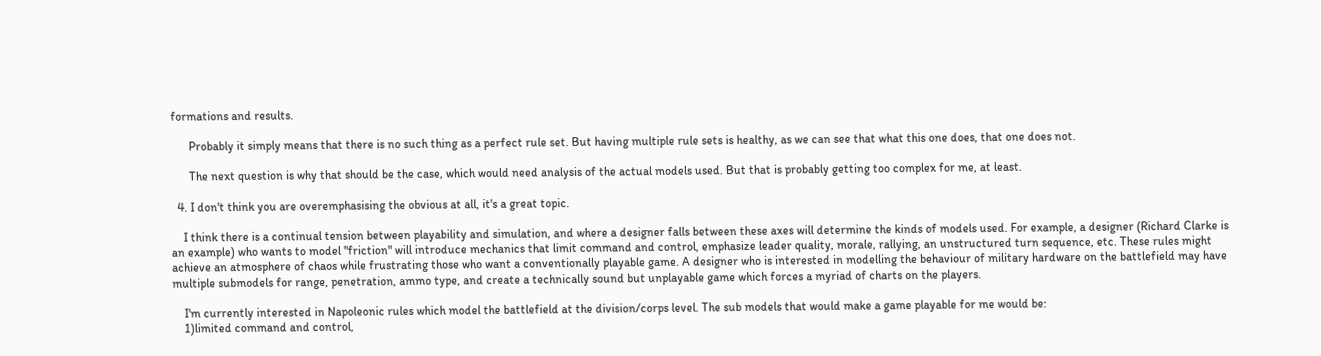formations and results.

      Probably it simply means that there is no such thing as a perfect rule set. But having multiple rule sets is healthy, as we can see that what this one does, that one does not.

      The next question is why that should be the case, which would need analysis of the actual models used. But that is probably getting too complex for me, at least.

  4. I don't think you are overemphasising the obvious at all, it's a great topic.

    I think there is a continual tension between playability and simulation, and where a designer falls between these axes will determine the kinds of models used. For example, a designer (Richard Clarke is an example) who wants to model "friction" will introduce mechanics that limit command and control, emphasize leader quality, morale, rallying, an unstructured turn sequence, etc. These rules might achieve an atmosphere of chaos while frustrating those who want a conventionally playable game. A designer who is interested in modelling the behaviour of military hardware on the battlefield may have multiple submodels for range, penetration, ammo type, and create a technically sound but unplayable game which forces a myriad of charts on the players.

    I'm currently interested in Napoleonic rules which model the battlefield at the division/corps level. The sub models that would make a game playable for me would be:
    1)limited command and control,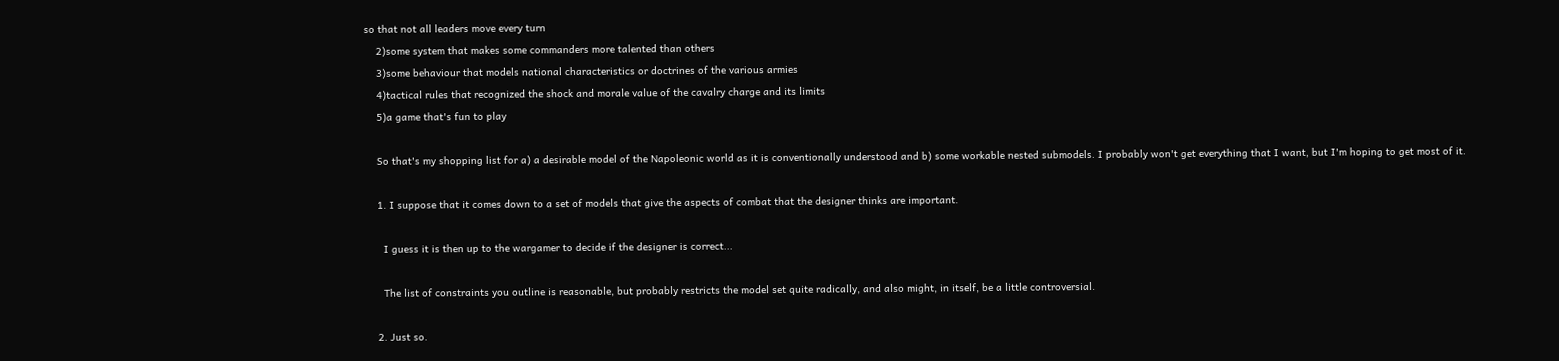so that not all leaders move every turn
    2)some system that makes some commanders more talented than others
    3)some behaviour that models national characteristics or doctrines of the various armies
    4)tactical rules that recognized the shock and morale value of the cavalry charge and its limits
    5)a game that's fun to play

    So that's my shopping list for a) a desirable model of the Napoleonic world as it is conventionally understood and b) some workable nested submodels. I probably won't get everything that I want, but I'm hoping to get most of it.

    1. I suppose that it comes down to a set of models that give the aspects of combat that the designer thinks are important.

      I guess it is then up to the wargamer to decide if the designer is correct...

      The list of constraints you outline is reasonable, but probably restricts the model set quite radically, and also might, in itself, be a little controversial.

    2. Just so.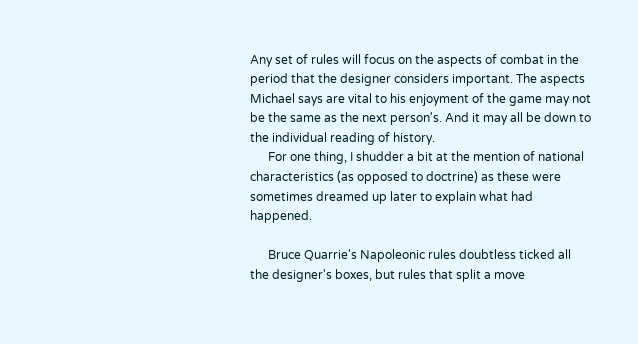Any set of rules will focus on the aspects of combat in the period that the designer considers important. The aspects Michael says are vital to his enjoyment of the game may not be the same as the next person's. And it may all be down to the individual reading of history.
      For one thing, I shudder a bit at the mention of national characteristics (as opposed to doctrine) as these were sometimes dreamed up later to explain what had happened.

      Bruce Quarrie's Napoleonic rules doubtless ticked all the designer's boxes, but rules that split a move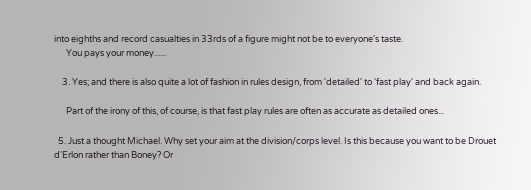into eighths and record casualties in 33rds of a figure might not be to everyone's taste.
      You pays your money......

    3. Yes; and there is also quite a lot of fashion in rules design, from 'detailed' to 'fast play' and back again.

      Part of the irony of this, of course, is that fast play rules are often as accurate as detailed ones...

  5. Just a thought Michael. Why set your aim at the division/corps level. Is this because you want to be Drouet d'Erlon rather than Boney? Or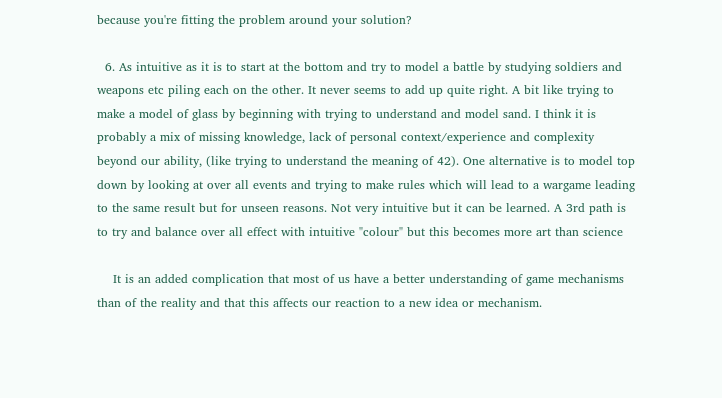because you're fitting the problem around your solution?

  6. As intuitive as it is to start at the bottom and try to model a battle by studying soldiers and weapons etc piling each on the other. It never seems to add up quite right. A bit like trying to make a model of glass by beginning with trying to understand and model sand. I think it is probably a mix of missing knowledge, lack of personal context/experience and complexity beyond our ability, (like trying to understand the meaning of 42). One alternative is to model top down by looking at over all events and trying to make rules which will lead to a wargame leading to the same result but for unseen reasons. Not very intuitive but it can be learned. A 3rd path is to try and balance over all effect with intuitive "colour" but this becomes more art than science

    It is an added complication that most of us have a better understanding of game mechanisms than of the reality and that this affects our reaction to a new idea or mechanism.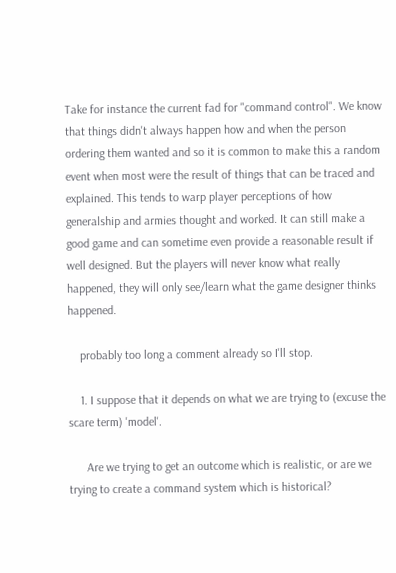Take for instance the current fad for "command control". We know that things didn't always happen how and when the person ordering them wanted and so it is common to make this a random event when most were the result of things that can be traced and explained. This tends to warp player perceptions of how generalship and armies thought and worked. It can still make a good game and can sometime even provide a reasonable result if well designed. But the players will never know what really happened, they will only see/learn what the game designer thinks happened.

    probably too long a comment already so I'll stop.

    1. I suppose that it depends on what we are trying to (excuse the scare term) 'model'.

      Are we trying to get an outcome which is realistic, or are we trying to create a command system which is historical?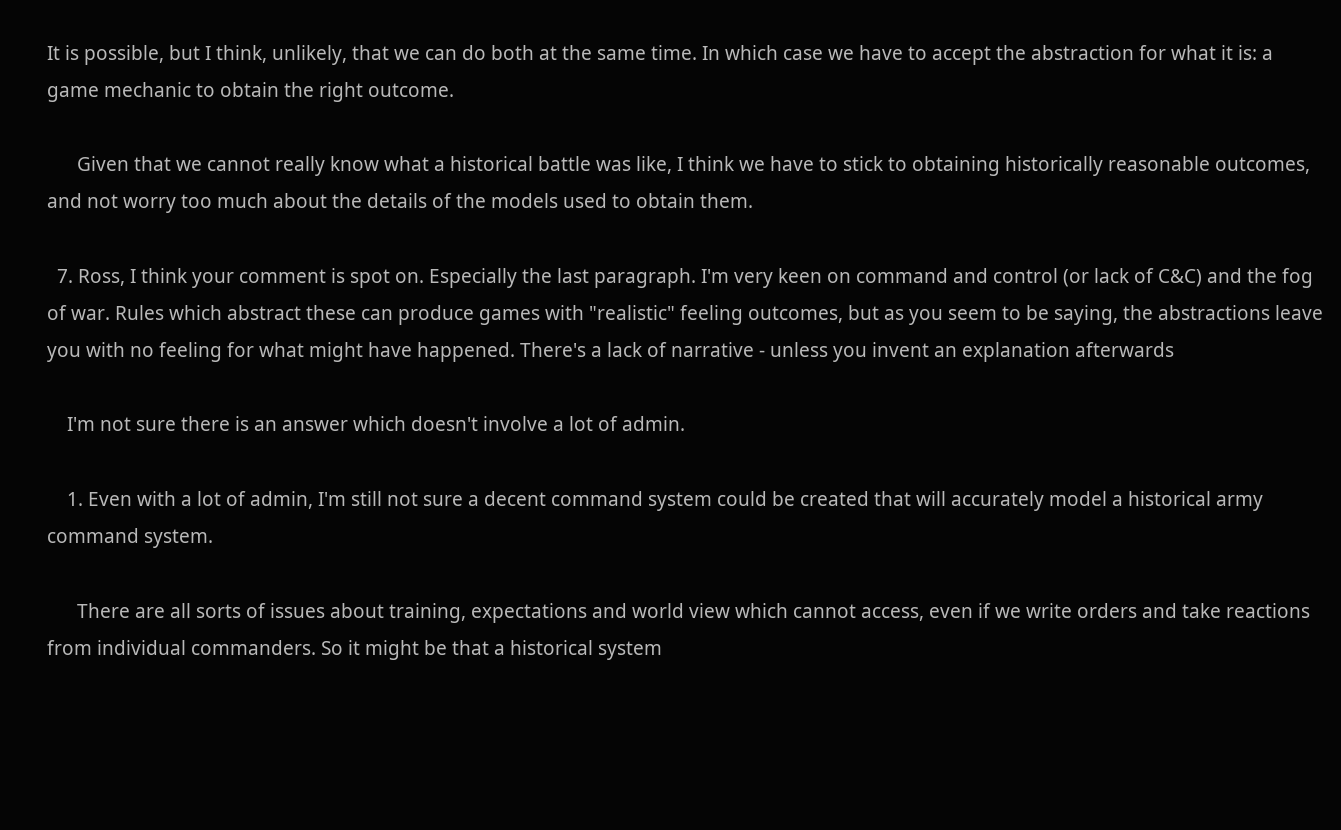It is possible, but I think, unlikely, that we can do both at the same time. In which case we have to accept the abstraction for what it is: a game mechanic to obtain the right outcome.

      Given that we cannot really know what a historical battle was like, I think we have to stick to obtaining historically reasonable outcomes, and not worry too much about the details of the models used to obtain them.

  7. Ross, I think your comment is spot on. Especially the last paragraph. I'm very keen on command and control (or lack of C&C) and the fog of war. Rules which abstract these can produce games with "realistic" feeling outcomes, but as you seem to be saying, the abstractions leave you with no feeling for what might have happened. There's a lack of narrative - unless you invent an explanation afterwards

    I'm not sure there is an answer which doesn't involve a lot of admin.

    1. Even with a lot of admin, I'm still not sure a decent command system could be created that will accurately model a historical army command system.

      There are all sorts of issues about training, expectations and world view which cannot access, even if we write orders and take reactions from individual commanders. So it might be that a historical system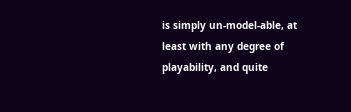is simply un-model-able, at least with any degree of playability, and quite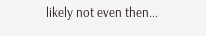likely not even then...